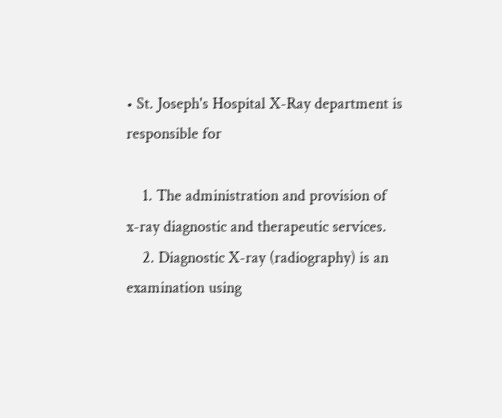• St. Joseph's Hospital X-Ray department is responsible for

    1. The administration and provision of x-ray diagnostic and therapeutic services.
    2. Diagnostic X-ray (radiography) is an examination using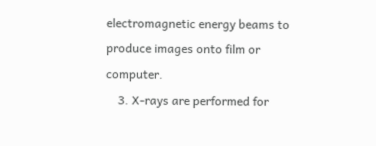electromagnetic energy beams to produce images onto film or computer.
    3. X-rays are performed for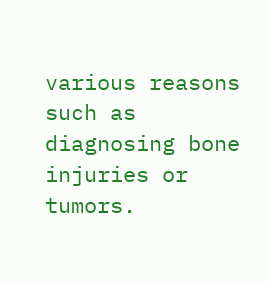various reasons such as diagnosing bone injuries or tumors.